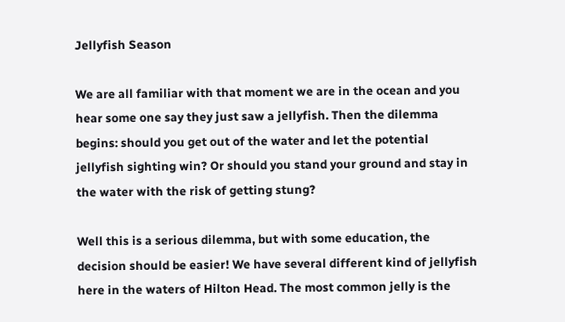Jellyfish Season

We are all familiar with that moment we are in the ocean and you hear some one say they just saw a jellyfish. Then the dilemma begins: should you get out of the water and let the potential jellyfish sighting win? Or should you stand your ground and stay in the water with the risk of getting stung?

Well this is a serious dilemma, but with some education, the decision should be easier! We have several different kind of jellyfish here in the waters of Hilton Head. The most common jelly is the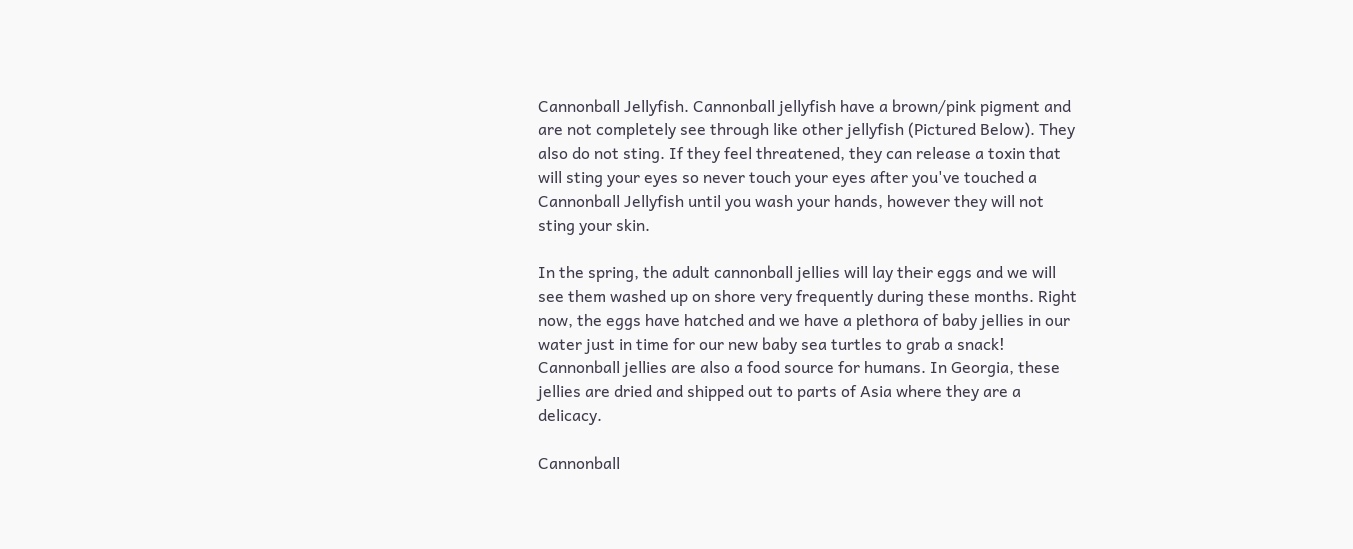Cannonball Jellyfish. Cannonball jellyfish have a brown/pink pigment and are not completely see through like other jellyfish (Pictured Below). They also do not sting. If they feel threatened, they can release a toxin that will sting your eyes so never touch your eyes after you've touched a Cannonball Jellyfish until you wash your hands, however they will not sting your skin.

In the spring, the adult cannonball jellies will lay their eggs and we will see them washed up on shore very frequently during these months. Right now, the eggs have hatched and we have a plethora of baby jellies in our water just in time for our new baby sea turtles to grab a snack! Cannonball jellies are also a food source for humans. In Georgia, these jellies are dried and shipped out to parts of Asia where they are a delicacy.

Cannonball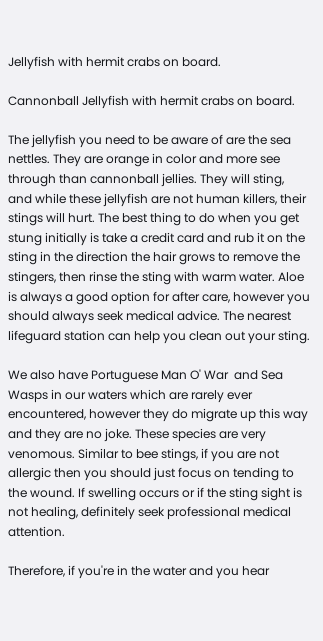Jellyfish with hermit crabs on board.

Cannonball Jellyfish with hermit crabs on board.

The jellyfish you need to be aware of are the sea nettles. They are orange in color and more see through than cannonball jellies. They will sting, and while these jellyfish are not human killers, their stings will hurt. The best thing to do when you get stung initially is take a credit card and rub it on the sting in the direction the hair grows to remove the stingers, then rinse the sting with warm water. Aloe is always a good option for after care, however you should always seek medical advice. The nearest lifeguard station can help you clean out your sting.

We also have Portuguese Man O' War  and Sea Wasps in our waters which are rarely ever encountered, however they do migrate up this way and they are no joke. These species are very venomous. Similar to bee stings, if you are not allergic then you should just focus on tending to the wound. If swelling occurs or if the sting sight is not healing, definitely seek professional medical attention.

Therefore, if you're in the water and you hear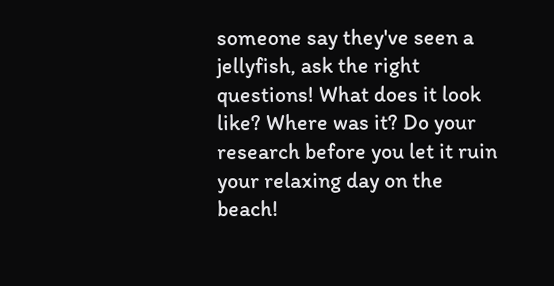someone say they've seen a jellyfish, ask the right questions! What does it look like? Where was it? Do your research before you let it ruin your relaxing day on the beach!